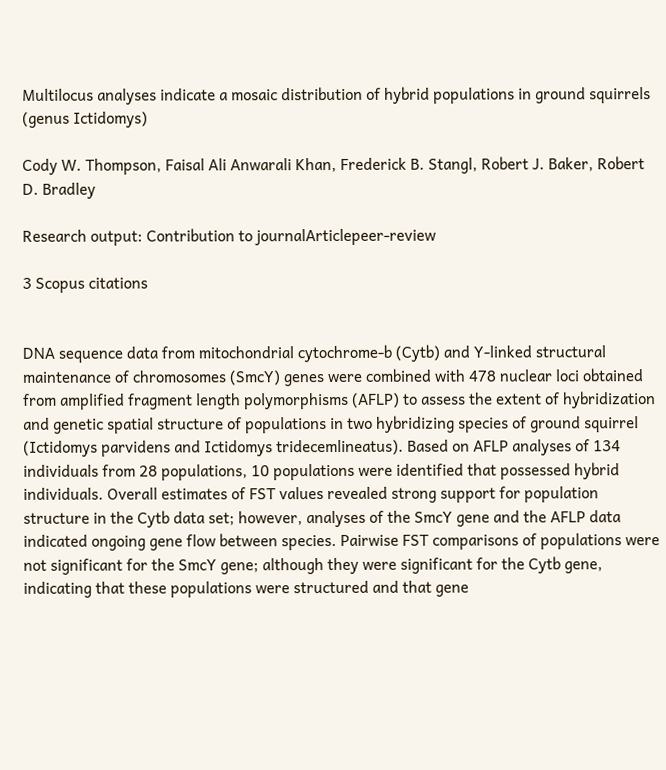Multilocus analyses indicate a mosaic distribution of hybrid populations in ground squirrels (genus Ictidomys)

Cody W. Thompson, Faisal Ali Anwarali Khan, Frederick B. Stangl, Robert J. Baker, Robert D. Bradley

Research output: Contribution to journalArticlepeer-review

3 Scopus citations


DNA sequence data from mitochondrial cytochrome-b (Cytb) and Y-linked structural maintenance of chromosomes (SmcY) genes were combined with 478 nuclear loci obtained from amplified fragment length polymorphisms (AFLP) to assess the extent of hybridization and genetic spatial structure of populations in two hybridizing species of ground squirrel (Ictidomys parvidens and Ictidomys tridecemlineatus). Based on AFLP analyses of 134 individuals from 28 populations, 10 populations were identified that possessed hybrid individuals. Overall estimates of FST values revealed strong support for population structure in the Cytb data set; however, analyses of the SmcY gene and the AFLP data indicated ongoing gene flow between species. Pairwise FST comparisons of populations were not significant for the SmcY gene; although they were significant for the Cytb gene, indicating that these populations were structured and that gene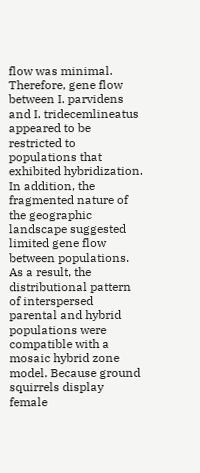flow was minimal. Therefore, gene flow between I. parvidens and I. tridecemlineatus appeared to be restricted to populations that exhibited hybridization. In addition, the fragmented nature of the geographic landscape suggested limited gene flow between populations. As a result, the distributional pattern of interspersed parental and hybrid populations were compatible with a mosaic hybrid zone model. Because ground squirrels display female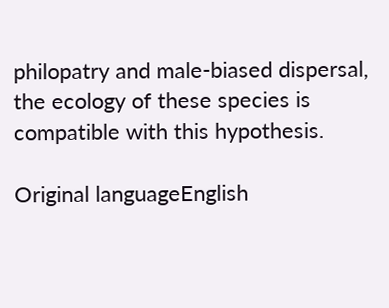philopatry and male-biased dispersal, the ecology of these species is compatible with this hypothesis.

Original languageEnglish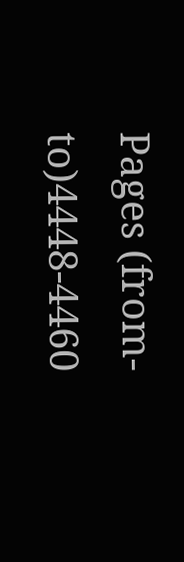Pages (from-to)4448-4460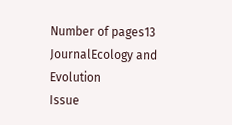Number of pages13
JournalEcology and Evolution
Issue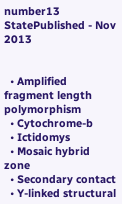number13
StatePublished - Nov 2013


  • Amplified fragment length polymorphism
  • Cytochrome-b
  • Ictidomys
  • Mosaic hybrid zone
  • Secondary contact
  • Y-linked structural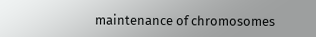maintenance of chromosomes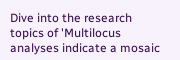Dive into the research topics of 'Multilocus analyses indicate a mosaic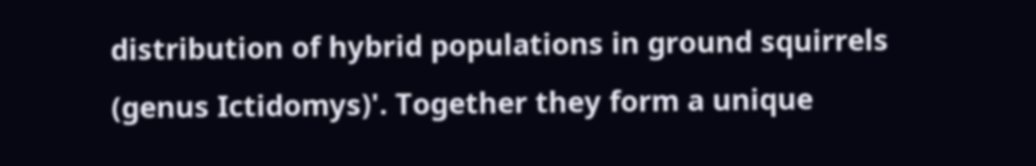distribution of hybrid populations in ground squirrels (genus Ictidomys)'. Together they form a unique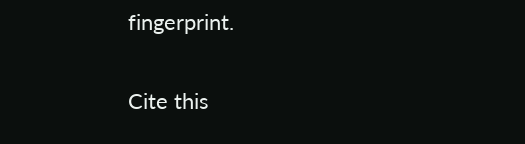fingerprint.

Cite this